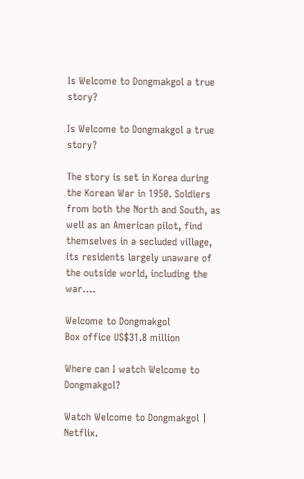Is Welcome to Dongmakgol a true story?

Is Welcome to Dongmakgol a true story?

The story is set in Korea during the Korean War in 1950. Soldiers from both the North and South, as well as an American pilot, find themselves in a secluded village, its residents largely unaware of the outside world, including the war….

Welcome to Dongmakgol
Box office US$31.8 million

Where can I watch Welcome to Dongmakgol?

Watch Welcome to Dongmakgol | Netflix.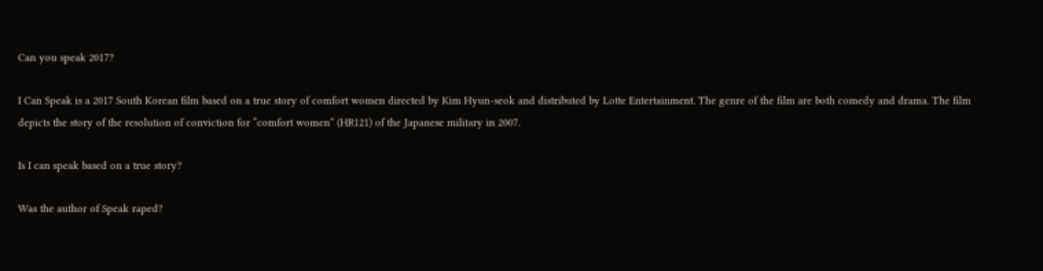Can you speak 2017?

I Can Speak is a 2017 South Korean film based on a true story of comfort women directed by Kim Hyun-seok and distributed by Lotte Entertainment. The genre of the film are both comedy and drama. The film depicts the story of the resolution of conviction for “comfort women” (HR121) of the Japanese military in 2007.

Is I can speak based on a true story?

Was the author of Speak raped?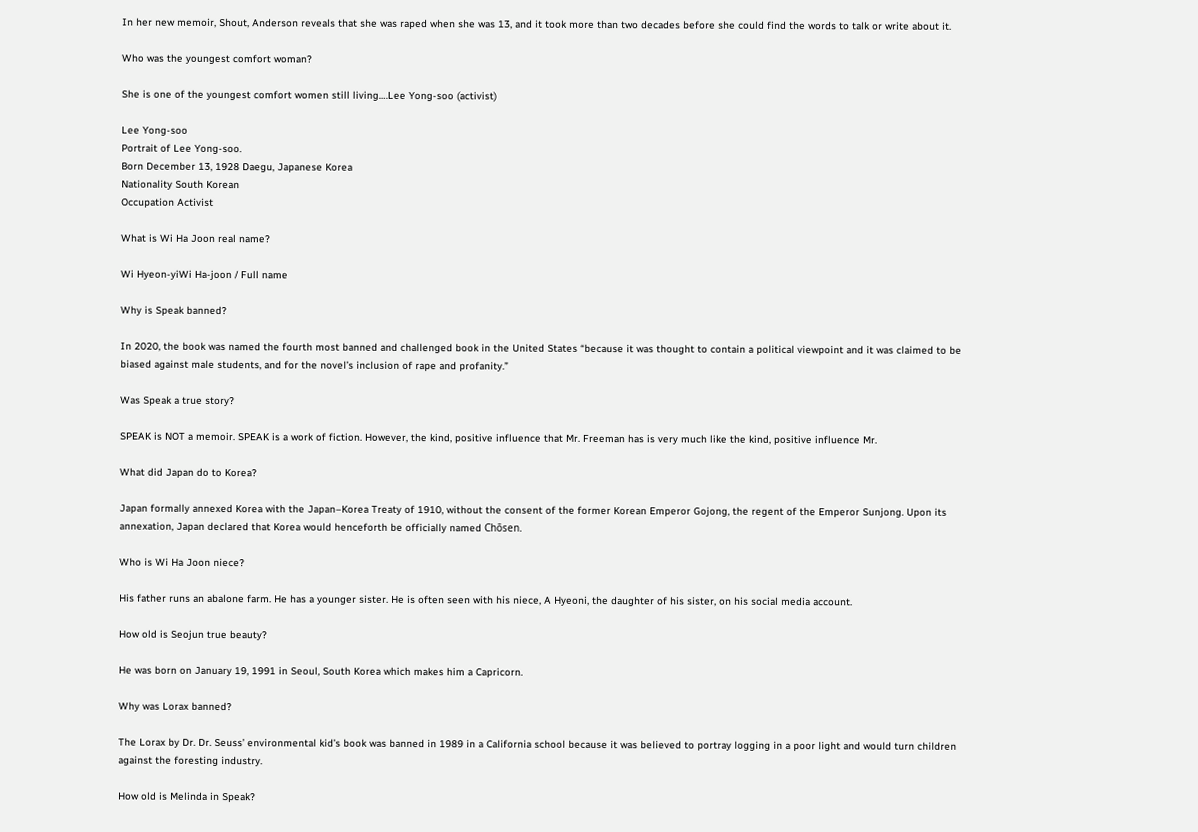In her new memoir, Shout, Anderson reveals that she was raped when she was 13, and it took more than two decades before she could find the words to talk or write about it.

Who was the youngest comfort woman?

She is one of the youngest comfort women still living….Lee Yong-soo (activist)

Lee Yong-soo
Portrait of Lee Yong-soo.
Born December 13, 1928 Daegu, Japanese Korea
Nationality South Korean
Occupation Activist

What is Wi Ha Joon real name?

Wi Hyeon-yiWi Ha-joon / Full name

Why is Speak banned?

In 2020, the book was named the fourth most banned and challenged book in the United States “because it was thought to contain a political viewpoint and it was claimed to be biased against male students, and for the novel’s inclusion of rape and profanity.”

Was Speak a true story?

SPEAK is NOT a memoir. SPEAK is a work of fiction. However, the kind, positive influence that Mr. Freeman has is very much like the kind, positive influence Mr.

What did Japan do to Korea?

Japan formally annexed Korea with the Japan–Korea Treaty of 1910, without the consent of the former Korean Emperor Gojong, the regent of the Emperor Sunjong. Upon its annexation, Japan declared that Korea would henceforth be officially named Chōsen.

Who is Wi Ha Joon niece?

His father runs an abalone farm. He has a younger sister. He is often seen with his niece, A Hyeoni, the daughter of his sister, on his social media account.

How old is Seojun true beauty?

He was born on January 19, 1991 in Seoul, South Korea which makes him a Capricorn.

Why was Lorax banned?

The Lorax by Dr. Dr. Seuss’ environmental kid’s book was banned in 1989 in a California school because it was believed to portray logging in a poor light and would turn children against the foresting industry.

How old is Melinda in Speak?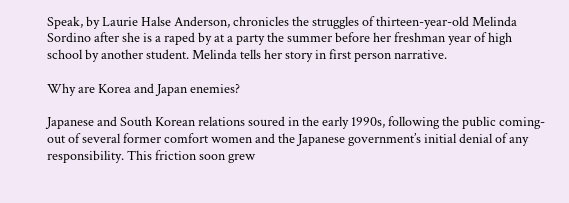Speak, by Laurie Halse Anderson, chronicles the struggles of thirteen-year-old Melinda Sordino after she is a raped by at a party the summer before her freshman year of high school by another student. Melinda tells her story in first person narrative.

Why are Korea and Japan enemies?

Japanese and South Korean relations soured in the early 1990s, following the public coming-out of several former comfort women and the Japanese government’s initial denial of any responsibility. This friction soon grew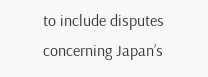to include disputes concerning Japan’s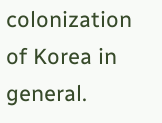colonization of Korea in general.